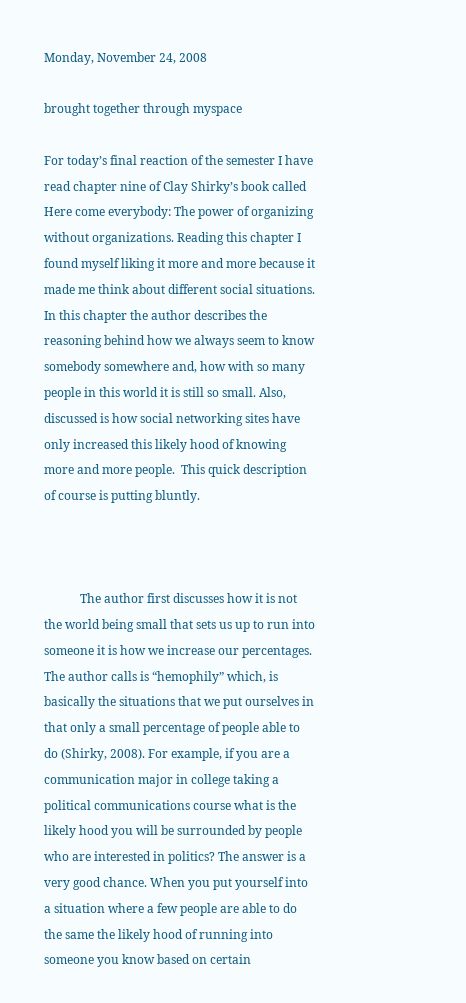Monday, November 24, 2008

brought together through myspace

For today’s final reaction of the semester I have read chapter nine of Clay Shirky’s book called Here come everybody: The power of organizing without organizations. Reading this chapter I found myself liking it more and more because it made me think about different social situations. In this chapter the author describes the reasoning behind how we always seem to know somebody somewhere and, how with so many people in this world it is still so small. Also, discussed is how social networking sites have only increased this likely hood of knowing more and more people.  This quick description of course is putting bluntly.



            The author first discusses how it is not the world being small that sets us up to run into someone it is how we increase our percentages. The author calls is “hemophily” which, is basically the situations that we put ourselves in that only a small percentage of people able to do (Shirky, 2008). For example, if you are a communication major in college taking a political communications course what is the likely hood you will be surrounded by people who are interested in politics? The answer is a very good chance. When you put yourself into a situation where a few people are able to do the same the likely hood of running into someone you know based on certain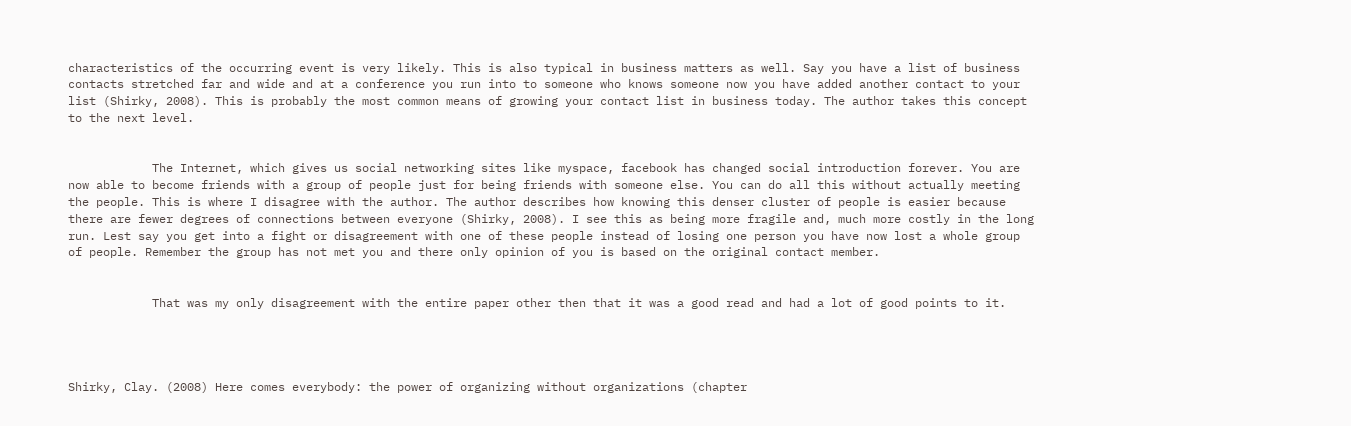characteristics of the occurring event is very likely. This is also typical in business matters as well. Say you have a list of business contacts stretched far and wide and at a conference you run into to someone who knows someone now you have added another contact to your list (Shirky, 2008). This is probably the most common means of growing your contact list in business today. The author takes this concept to the next level.


            The Internet, which gives us social networking sites like myspace, facebook has changed social introduction forever. You are now able to become friends with a group of people just for being friends with someone else. You can do all this without actually meeting the people. This is where I disagree with the author. The author describes how knowing this denser cluster of people is easier because there are fewer degrees of connections between everyone (Shirky, 2008). I see this as being more fragile and, much more costly in the long run. Lest say you get into a fight or disagreement with one of these people instead of losing one person you have now lost a whole group of people. Remember the group has not met you and there only opinion of you is based on the original contact member.


            That was my only disagreement with the entire paper other then that it was a good read and had a lot of good points to it.




Shirky, Clay. (2008) Here comes everybody: the power of organizing without organizations (chapter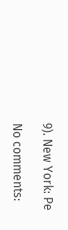9). New York: Pe

No comments: